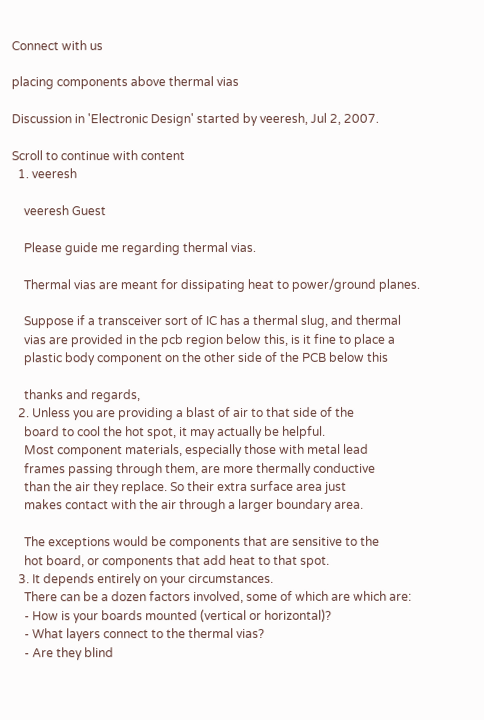Connect with us

placing components above thermal vias

Discussion in 'Electronic Design' started by veeresh, Jul 2, 2007.

Scroll to continue with content
  1. veeresh

    veeresh Guest

    Please guide me regarding thermal vias.

    Thermal vias are meant for dissipating heat to power/ground planes.

    Suppose if a transceiver sort of IC has a thermal slug, and thermal
    vias are provided in the pcb region below this, is it fine to place a
    plastic body component on the other side of the PCB below this

    thanks and regards,
  2. Unless you are providing a blast of air to that side of the
    board to cool the hot spot, it may actually be helpful.
    Most component materials, especially those with metal lead
    frames passing through them, are more thermally conductive
    than the air they replace. So their extra surface area just
    makes contact with the air through a larger boundary area.

    The exceptions would be components that are sensitive to the
    hot board, or components that add heat to that spot.
  3. It depends entirely on your circumstances.
    There can be a dozen factors involved, some of which are which are:
    - How is your boards mounted (vertical or horizontal)?
    - What layers connect to the thermal vias?
    - Are they blind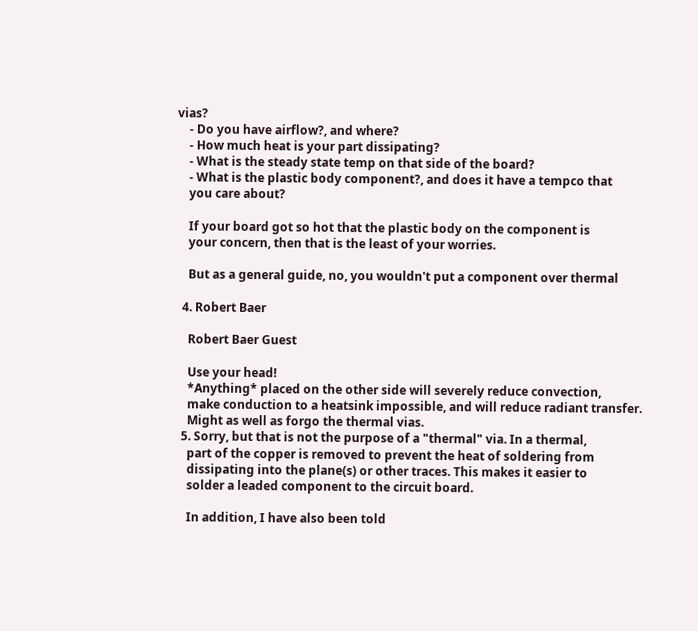vias?
    - Do you have airflow?, and where?
    - How much heat is your part dissipating?
    - What is the steady state temp on that side of the board?
    - What is the plastic body component?, and does it have a tempco that
    you care about?

    If your board got so hot that the plastic body on the component is
    your concern, then that is the least of your worries.

    But as a general guide, no, you wouldn't put a component over thermal

  4. Robert Baer

    Robert Baer Guest

    Use your head!
    *Anything* placed on the other side will severely reduce convection,
    make conduction to a heatsink impossible, and will reduce radiant transfer.
    Might as well as forgo the thermal vias.
  5. Sorry, but that is not the purpose of a "thermal" via. In a thermal,
    part of the copper is removed to prevent the heat of soldering from
    dissipating into the plane(s) or other traces. This makes it easier to
    solder a leaded component to the circuit board.

    In addition, I have also been told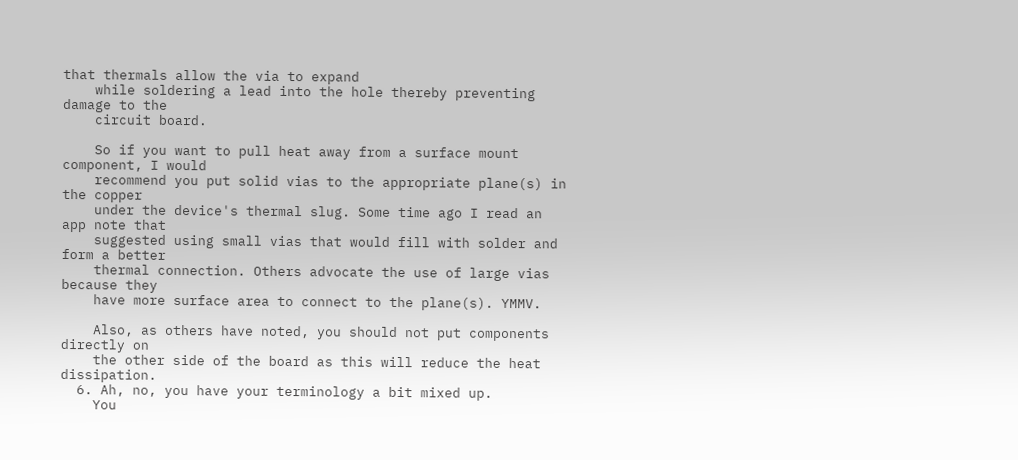that thermals allow the via to expand
    while soldering a lead into the hole thereby preventing damage to the
    circuit board.

    So if you want to pull heat away from a surface mount component, I would
    recommend you put solid vias to the appropriate plane(s) in the copper
    under the device's thermal slug. Some time ago I read an app note that
    suggested using small vias that would fill with solder and form a better
    thermal connection. Others advocate the use of large vias because they
    have more surface area to connect to the plane(s). YMMV.

    Also, as others have noted, you should not put components directly on
    the other side of the board as this will reduce the heat dissipation.
  6. Ah, no, you have your terminology a bit mixed up.
    You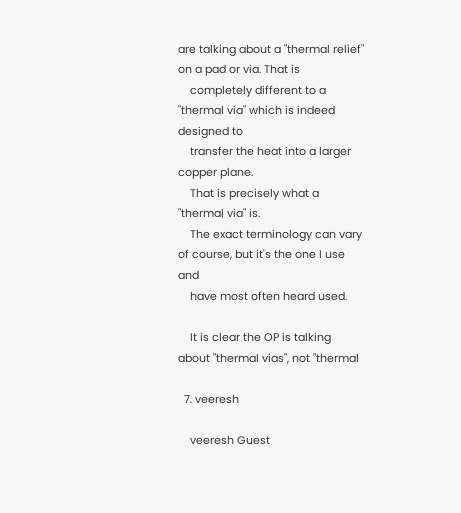are talking about a "thermal relief" on a pad or via. That is
    completely different to a "thermal via" which is indeed designed to
    transfer the heat into a larger copper plane.
    That is precisely what a "thermal via" is.
    The exact terminology can vary of course, but it's the one I use and
    have most often heard used.

    It is clear the OP is talking about "thermal vias", not "thermal

  7. veeresh

    veeresh Guest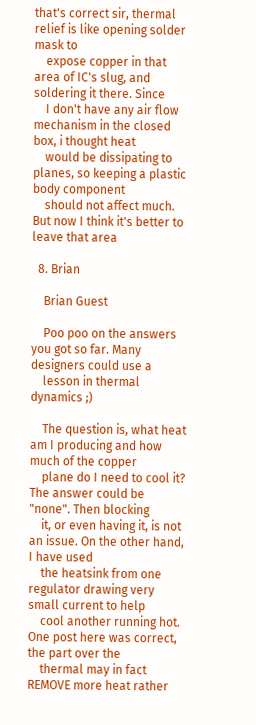that's correct sir, thermal relief is like opening solder mask to
    expose copper in that area of IC's slug, and soldering it there. Since
    I don't have any air flow mechanism in the closed box, i thought heat
    would be dissipating to planes, so keeping a plastic body component
    should not affect much. But now I think it's better to leave that area

  8. Brian

    Brian Guest

    Poo poo on the answers you got so far. Many designers could use a
    lesson in thermal dynamics ;)

    The question is, what heat am I producing and how much of the copper
    plane do I need to cool it? The answer could be "none". Then blocking
    it, or even having it, is not an issue. On the other hand, I have used
    the heatsink from one regulator drawing very small current to help
    cool another running hot. One post here was correct, the part over the
    thermal may in fact REMOVE more heat rather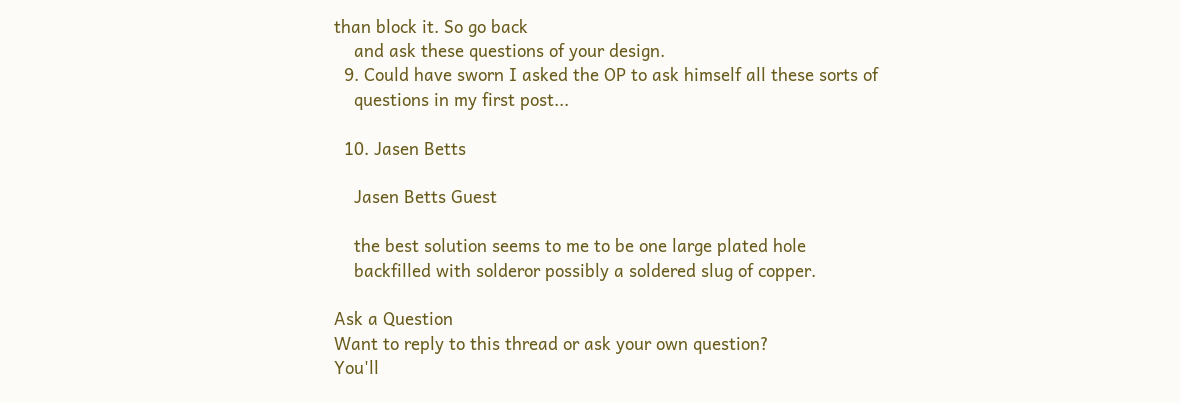than block it. So go back
    and ask these questions of your design.
  9. Could have sworn I asked the OP to ask himself all these sorts of
    questions in my first post...

  10. Jasen Betts

    Jasen Betts Guest

    the best solution seems to me to be one large plated hole
    backfilled with solderor possibly a soldered slug of copper.

Ask a Question
Want to reply to this thread or ask your own question?
You'll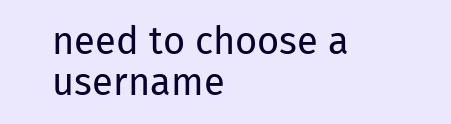need to choose a username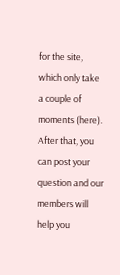for the site, which only take a couple of moments (here). After that, you can post your question and our members will help you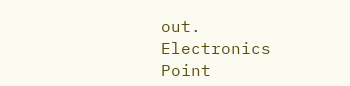out.
Electronics Point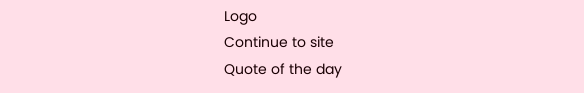Logo
Continue to site
Quote of the day